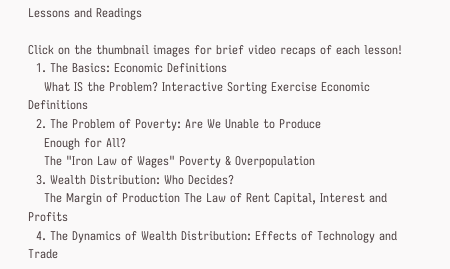Lessons and Readings

Click on the thumbnail images for brief video recaps of each lesson!
  1. The Basics: Economic Definitions
    What IS the Problem? Interactive Sorting Exercise Economic Definitions
  2. The Problem of Poverty: Are We Unable to Produce
    Enough for All?
    The "Iron Law of Wages" Poverty & Overpopulation
  3. Wealth Distribution: Who Decides?
    The Margin of Production The Law of Rent Capital, Interest and Profits
  4. The Dynamics of Wealth Distribution: Effects of Technology and Trade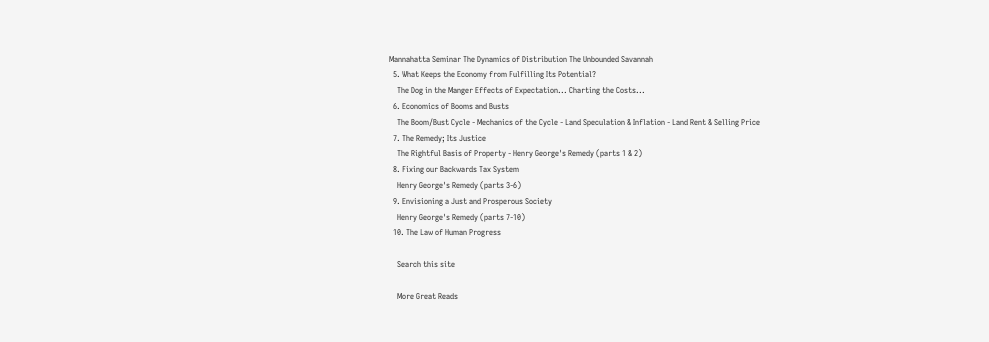Mannahatta Seminar The Dynamics of Distribution The Unbounded Savannah
  5. What Keeps the Economy from Fulfilling Its Potential?
    The Dog in the Manger Effects of Expectation... Charting the Costs...
  6. Economics of Booms and Busts
    The Boom/Bust Cycle - Mechanics of the Cycle - Land Speculation & Inflation - Land Rent & Selling Price
  7. The Remedy; Its Justice
    The Rightful Basis of Property - Henry George's Remedy (parts 1 & 2)
  8. Fixing our Backwards Tax System
    Henry George's Remedy (parts 3-6)
  9. Envisioning a Just and Prosperous Society
    Henry George's Remedy (parts 7-10)
  10. The Law of Human Progress

    Search this site

    More Great Reads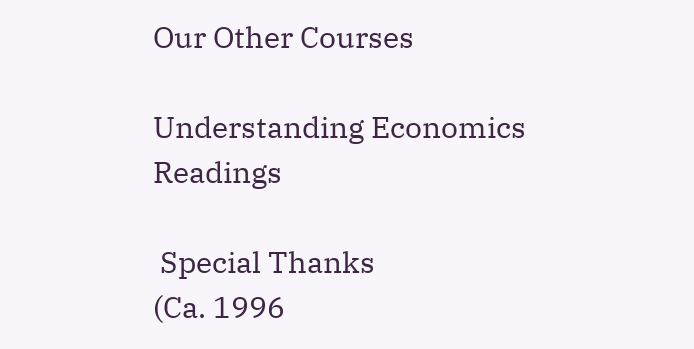Our Other Courses

Understanding Economics  Readings

 Special Thanks
(Ca. 1996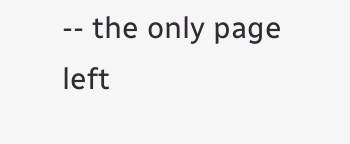-- the only page left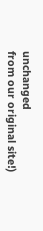unchanged
from our original site!)